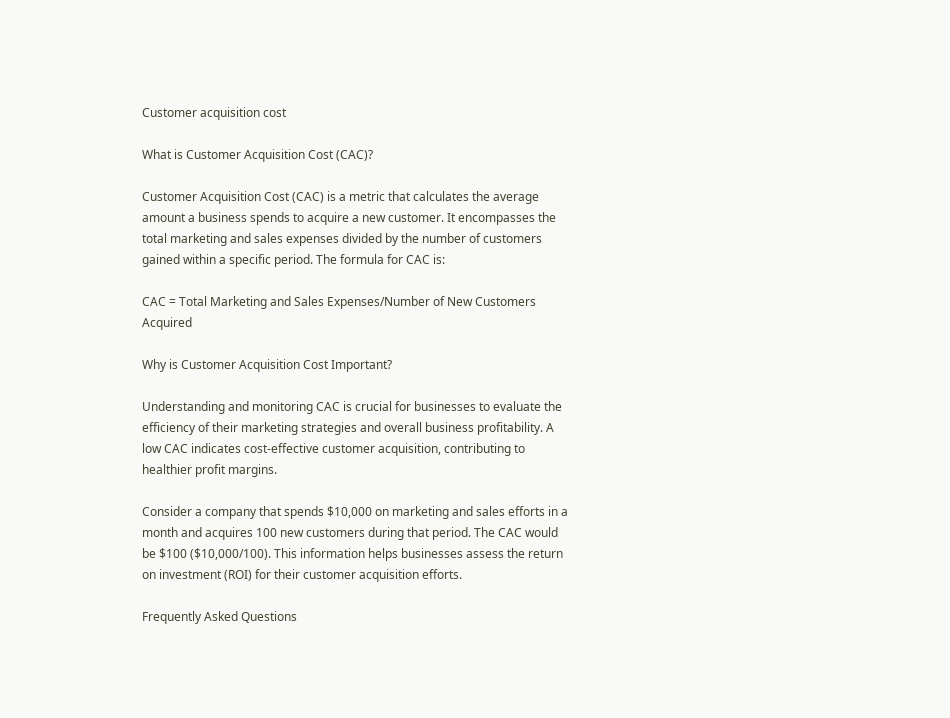Customer acquisition cost

What is Customer Acquisition Cost (CAC)?

Customer Acquisition Cost (CAC) is a metric that calculates the average amount a business spends to acquire a new customer. It encompasses the total marketing and sales expenses divided by the number of customers gained within a specific period. The formula for CAC is:

CAC = Total Marketing and Sales Expenses/Number of New Customers Acquired

Why is Customer Acquisition Cost Important?

Understanding and monitoring CAC is crucial for businesses to evaluate the efficiency of their marketing strategies and overall business profitability. A low CAC indicates cost-effective customer acquisition, contributing to healthier profit margins.

Consider a company that spends $10,000 on marketing and sales efforts in a month and acquires 100 new customers during that period. The CAC would be $100 ($10,000/100). This information helps businesses assess the return on investment (ROI) for their customer acquisition efforts.

Frequently Asked Questions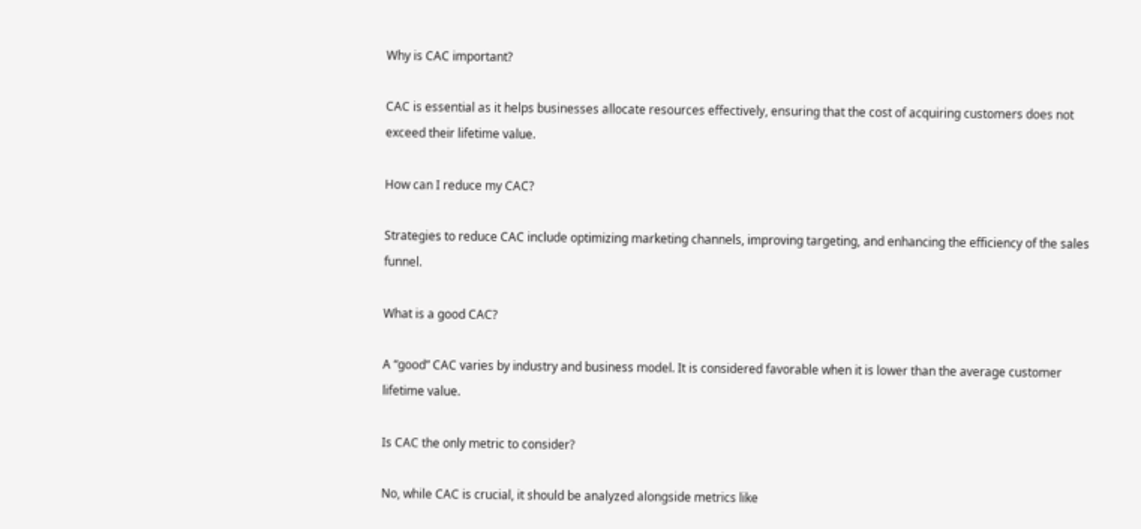Why is CAC important?

CAC is essential as it helps businesses allocate resources effectively, ensuring that the cost of acquiring customers does not exceed their lifetime value.

How can I reduce my CAC?

Strategies to reduce CAC include optimizing marketing channels, improving targeting, and enhancing the efficiency of the sales funnel.

What is a good CAC?

A “good” CAC varies by industry and business model. It is considered favorable when it is lower than the average customer lifetime value.

Is CAC the only metric to consider?

No, while CAC is crucial, it should be analyzed alongside metrics like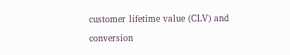customer lifetime value (CLV) and conversion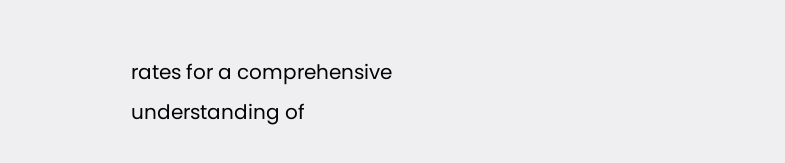rates for a comprehensive understanding of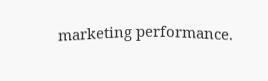marketing performance.